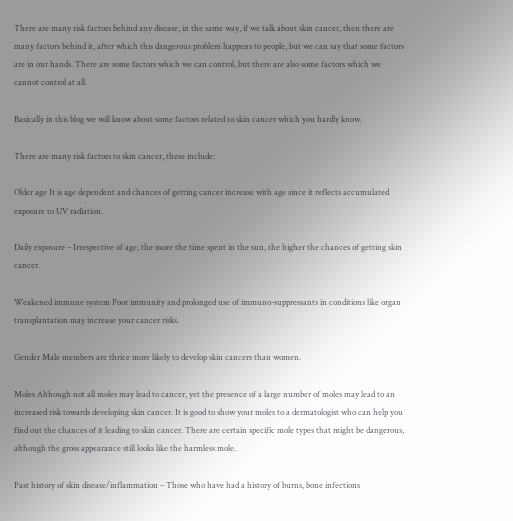There are many risk factors behind any disease, in the same way, if we talk about skin cancer, then there are many factors behind it, after which this dangerous problem happens to people, but we can say that some factors are in our hands. There are some factors which we can control, but there are also some factors which we cannot control at all.

Basically in this blog we will know about some factors related to skin cancer which you hardly know.

There are many risk factors to skin cancer, these include:

Older age It is age dependent and chances of getting cancer increase with age since it reflects accumulated exposure to UV radiation.

Daily exposure – Irrespective of age, the more the time spent in the sun, the higher the chances of getting skin cancer.

Weakened immune system Poor immunity and prolonged use of immuno-suppressants in conditions like organ transplantation may increase your cancer risks.

Gender Male members are thrice more likely to develop skin cancers than women.

Moles Although not all moles may lead to cancer, yet the presence of a large number of moles may lead to an increased risk towards developing skin cancer. It is good to show your moles to a dermatologist who can help you find out the chances of it leading to skin cancer. There are certain specific mole types that might be dangerous, although the gross appearance still looks like the harmless mole.

Past history of skin disease/inflammation – Those who have had a history of burns, bone infections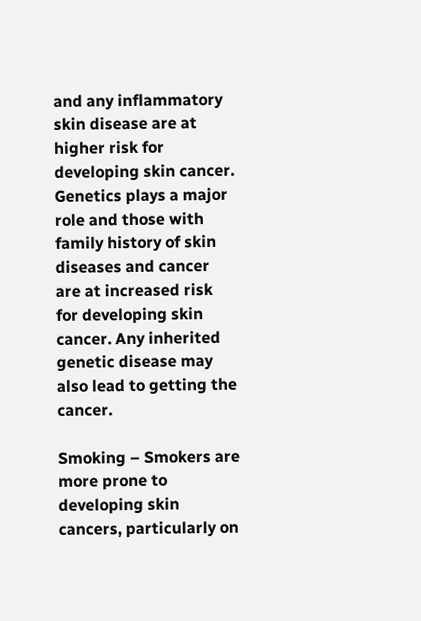and any inflammatory skin disease are at higher risk for developing skin cancer.
Genetics plays a major role and those with family history of skin diseases and cancer are at increased risk for developing skin cancer. Any inherited genetic disease may also lead to getting the cancer.

Smoking – Smokers are more prone to developing skin cancers, particularly on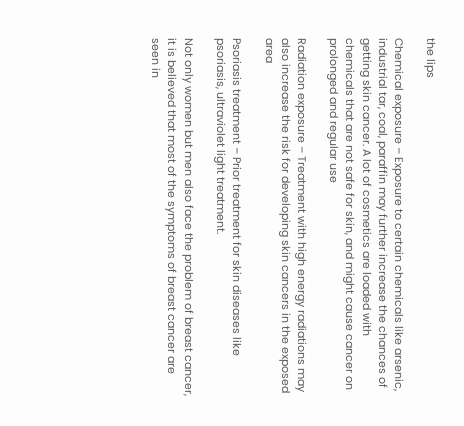the lips

Chemical exposure – Exposure to certain chemicals like arsenic, industrial tar, coal, paraffin may further increase the chances of getting skin cancer. A lot of cosmetics are loaded with chemicals that are not safe for skin, and might cause cancer on prolonged and regular use

Radiation exposure – Treatment with high energy radiations may also increase the risk for developing skin cancers in the exposed area

Psoriasis treatment – Prior treatment for skin diseases like psoriasis, ultraviolet light treatment.

Not only women but men also face the problem of breast cancer, it is believed that most of the symptoms of breast cancer are seen in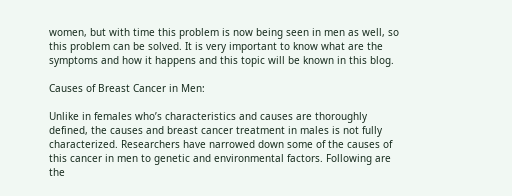women, but with time this problem is now being seen in men as well, so this problem can be solved. It is very important to know what are the symptoms and how it happens and this topic will be known in this blog.

Causes of Breast Cancer in Men:

Unlike in females who’s characteristics and causes are thoroughly defined, the causes and breast cancer treatment in males is not fully characterized. Researchers have narrowed down some of the causes of this cancer in men to genetic and environmental factors. Following are the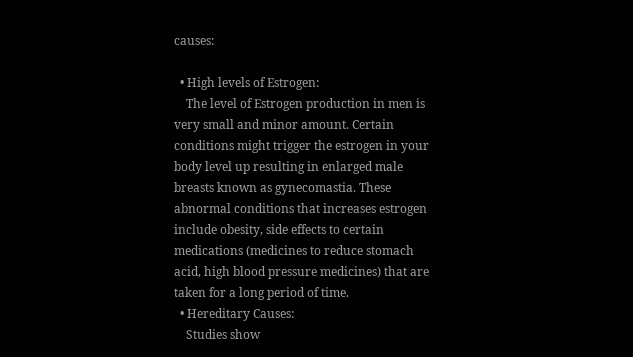causes:

  • High levels of Estrogen:
    The level of Estrogen production in men is very small and minor amount. Certain conditions might trigger the estrogen in your body level up resulting in enlarged male breasts known as gynecomastia. These abnormal conditions that increases estrogen include obesity, side effects to certain medications (medicines to reduce stomach acid, high blood pressure medicines) that are taken for a long period of time.
  • Hereditary Causes:
    Studies show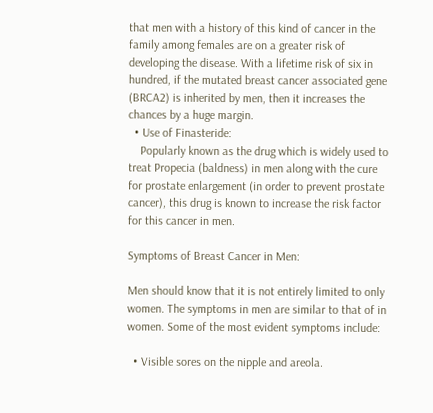that men with a history of this kind of cancer in the family among females are on a greater risk of developing the disease. With a lifetime risk of six in hundred, if the mutated breast cancer associated gene (BRCA2) is inherited by men, then it increases the chances by a huge margin.
  • Use of Finasteride:
    Popularly known as the drug which is widely used to treat Propecia (baldness) in men along with the cure for prostate enlargement (in order to prevent prostate cancer), this drug is known to increase the risk factor for this cancer in men.

Symptoms of Breast Cancer in Men:

Men should know that it is not entirely limited to only women. The symptoms in men are similar to that of in women. Some of the most evident symptoms include:

  • Visible sores on the nipple and areola.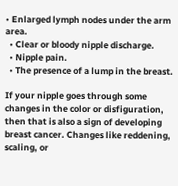• Enlarged lymph nodes under the arm area.
  • Clear or bloody nipple discharge.
  • Nipple pain.
  • The presence of a lump in the breast.

If your nipple goes through some changes in the color or disfiguration, then that is also a sign of developing breast cancer. Changes like reddening, scaling, or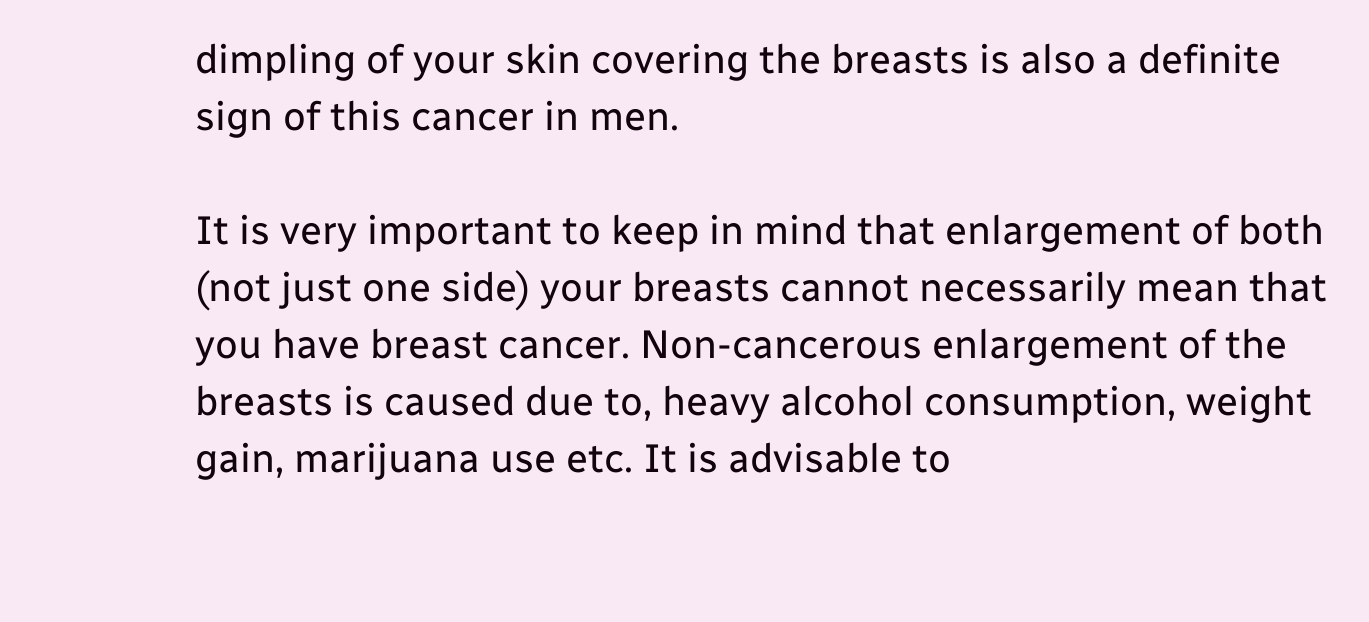dimpling of your skin covering the breasts is also a definite sign of this cancer in men.

It is very important to keep in mind that enlargement of both (not just one side) your breasts cannot necessarily mean that you have breast cancer. Non-cancerous enlargement of the breasts is caused due to, heavy alcohol consumption, weight gain, marijuana use etc. It is advisable to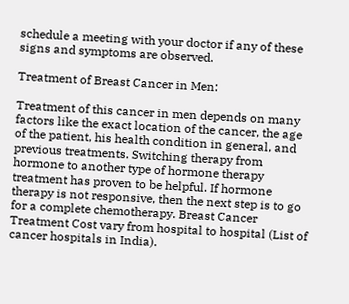schedule a meeting with your doctor if any of these signs and symptoms are observed.

Treatment of Breast Cancer in Men:

Treatment of this cancer in men depends on many factors like the exact location of the cancer, the age of the patient, his health condition in general, and previous treatments. Switching therapy from hormone to another type of hormone therapy treatment has proven to be helpful. If hormone therapy is not responsive, then the next step is to go for a complete chemotherapy. Breast Cancer Treatment Cost vary from hospital to hospital (List of cancer hospitals in India).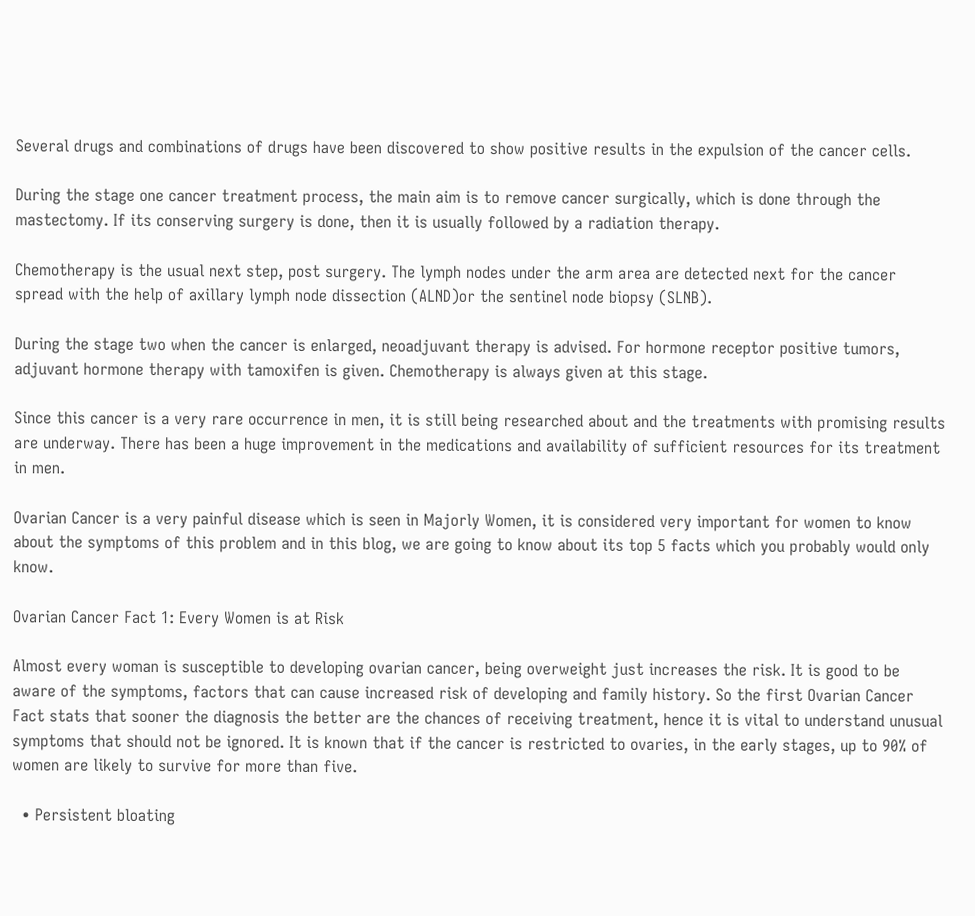Several drugs and combinations of drugs have been discovered to show positive results in the expulsion of the cancer cells.

During the stage one cancer treatment process, the main aim is to remove cancer surgically, which is done through the mastectomy. If its conserving surgery is done, then it is usually followed by a radiation therapy.

Chemotherapy is the usual next step, post surgery. The lymph nodes under the arm area are detected next for the cancer spread with the help of axillary lymph node dissection (ALND)or the sentinel node biopsy (SLNB).

During the stage two when the cancer is enlarged, neoadjuvant therapy is advised. For hormone receptor positive tumors, adjuvant hormone therapy with tamoxifen is given. Chemotherapy is always given at this stage.

Since this cancer is a very rare occurrence in men, it is still being researched about and the treatments with promising results are underway. There has been a huge improvement in the medications and availability of sufficient resources for its treatment in men.

Ovarian Cancer is a very painful disease which is seen in Majorly Women, it is considered very important for women to know about the symptoms of this problem and in this blog, we are going to know about its top 5 facts which you probably would only know.

Ovarian Cancer Fact 1: Every Women is at Risk

Almost every woman is susceptible to developing ovarian cancer, being overweight just increases the risk. It is good to be aware of the symptoms, factors that can cause increased risk of developing and family history. So the first Ovarian Cancer Fact stats that sooner the diagnosis the better are the chances of receiving treatment, hence it is vital to understand unusual symptoms that should not be ignored. It is known that if the cancer is restricted to ovaries, in the early stages, up to 90% of women are likely to survive for more than five.

  • Persistent bloating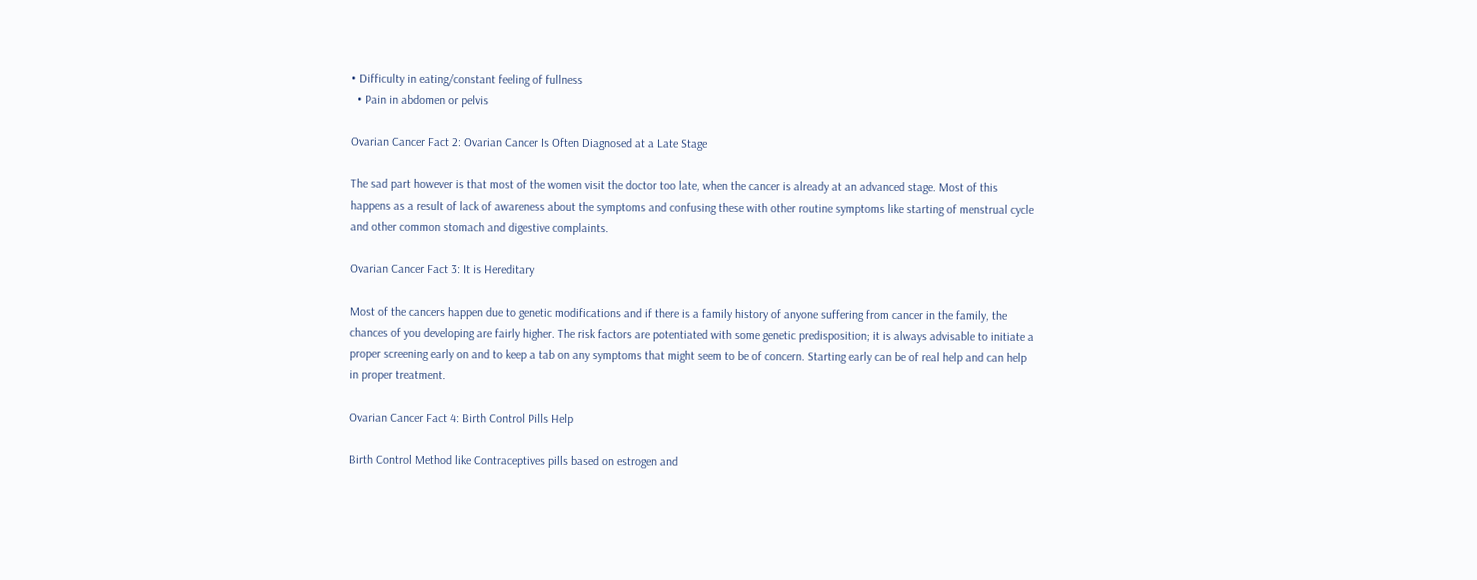• Difficulty in eating/constant feeling of fullness
  • Pain in abdomen or pelvis

Ovarian Cancer Fact 2: Ovarian Cancer Is Often Diagnosed at a Late Stage

The sad part however is that most of the women visit the doctor too late, when the cancer is already at an advanced stage. Most of this happens as a result of lack of awareness about the symptoms and confusing these with other routine symptoms like starting of menstrual cycle and other common stomach and digestive complaints.

Ovarian Cancer Fact 3: It is Hereditary

Most of the cancers happen due to genetic modifications and if there is a family history of anyone suffering from cancer in the family, the chances of you developing are fairly higher. The risk factors are potentiated with some genetic predisposition; it is always advisable to initiate a proper screening early on and to keep a tab on any symptoms that might seem to be of concern. Starting early can be of real help and can help in proper treatment.

Ovarian Cancer Fact 4: Birth Control Pills Help

Birth Control Method like Contraceptives pills based on estrogen and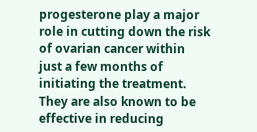progesterone play a major role in cutting down the risk of ovarian cancer within just a few months of initiating the treatment. They are also known to be effective in reducing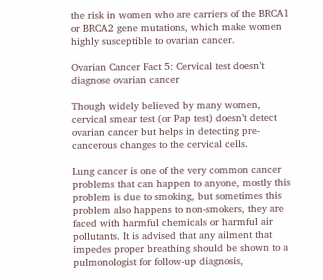the risk in women who are carriers of the BRCA1 or BRCA2 gene mutations, which make women highly susceptible to ovarian cancer.

Ovarian Cancer Fact 5: Cervical test doesn’t diagnose ovarian cancer

Though widely believed by many women, cervical smear test (or Pap test) doesn’t detect ovarian cancer but helps in detecting pre-cancerous changes to the cervical cells.

Lung cancer is one of the very common cancer problems that can happen to anyone, mostly this problem is due to smoking, but sometimes this problem also happens to non-smokers, they are faced with harmful chemicals or harmful air pollutants. It is advised that any ailment that impedes proper breathing should be shown to a pulmonologist for follow-up diagnosis,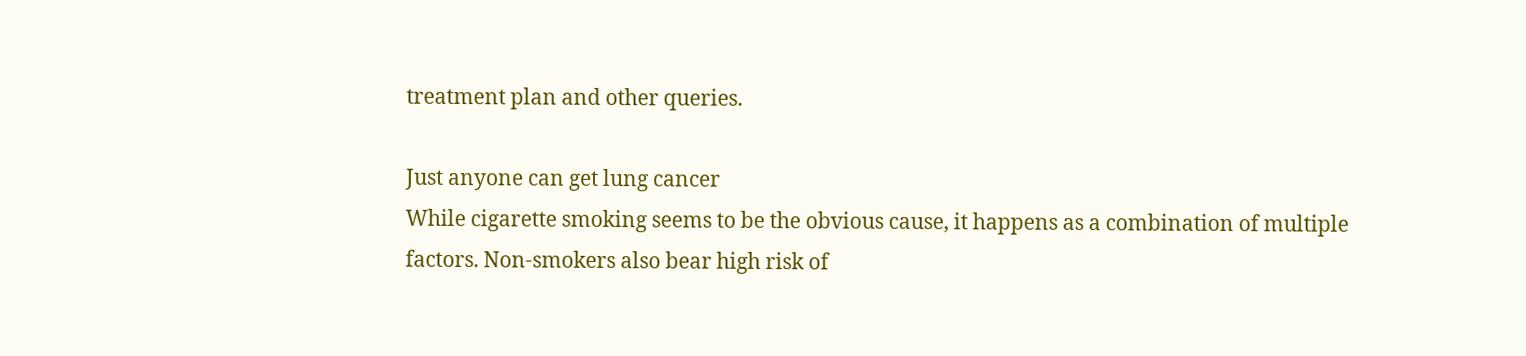treatment plan and other queries.

Just anyone can get lung cancer
While cigarette smoking seems to be the obvious cause, it happens as a combination of multiple factors. Non-smokers also bear high risk of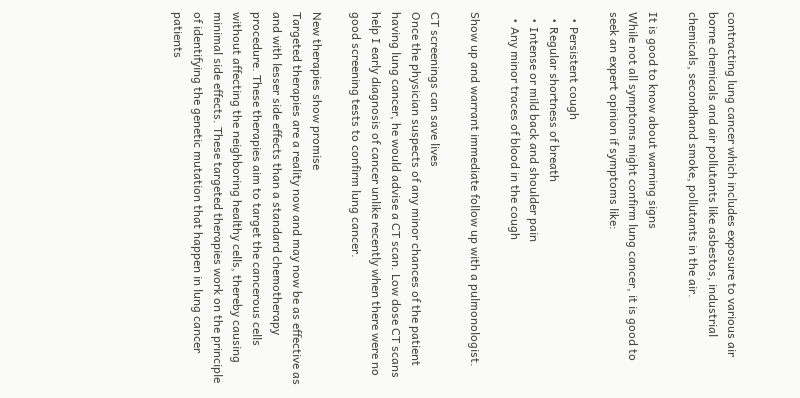contracting lung cancer which includes exposure to various air borne chemicals and air pollutants like asbestos, industrial chemicals, secondhand smoke, pollutants in the air.

It is good to know about warning signs
While not all symptoms might confirm lung cancer, it is good to seek an expert opinion if symptoms like:

  • Persistent cough
  • Regular shortness of breath
  • Intense or mild back and shoulder pain
  • Any minor traces of blood in the cough

Show up and warrant immediate follow up with a pulmonologist.

CT screenings can save lives
Once the physician suspects of any minor chances of the patient having lung cancer, he would advise a CT scan. Low dose CT scans help I early diagnosis of cancer unlike recently when there were no good screening tests to confirm lung cancer.

New therapies show promise
Targeted therapies are a reality now and may now be as effective as and with lesser side effects than a standard chemotherapy procedure. These therapies aim to target the cancerous cells without affecting the neighboring healthy cells, thereby causing minimal side effects. These targeted therapies work on the principle of identifying the genetic mutation that happen in lung cancer patients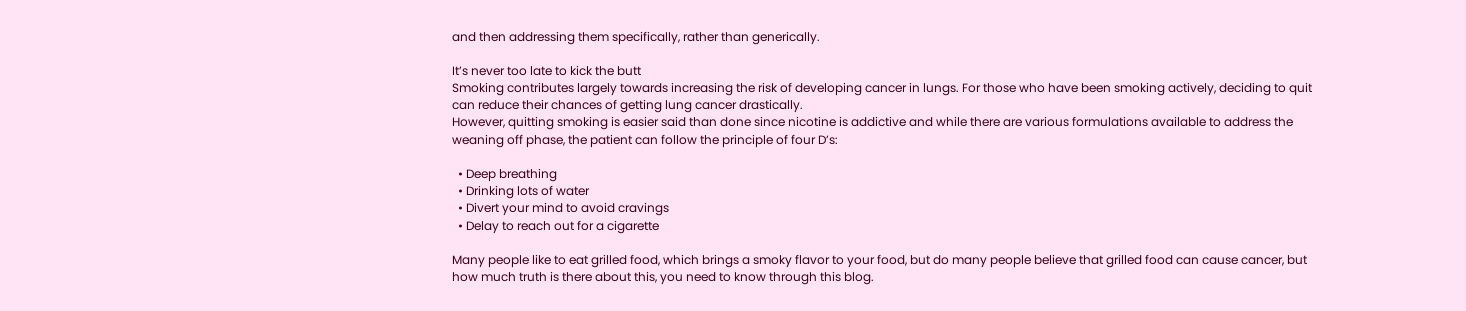and then addressing them specifically, rather than generically.

It’s never too late to kick the butt
Smoking contributes largely towards increasing the risk of developing cancer in lungs. For those who have been smoking actively, deciding to quit can reduce their chances of getting lung cancer drastically.
However, quitting smoking is easier said than done since nicotine is addictive and while there are various formulations available to address the weaning off phase, the patient can follow the principle of four D’s:

  • Deep breathing
  • Drinking lots of water
  • Divert your mind to avoid cravings
  • Delay to reach out for a cigarette

Many people like to eat grilled food, which brings a smoky flavor to your food, but do many people believe that grilled food can cause cancer, but how much truth is there about this, you need to know through this blog.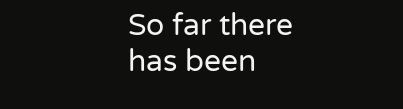So far there has been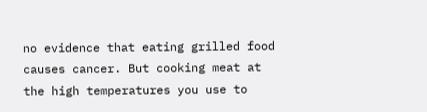no evidence that eating grilled food causes cancer. But cooking meat at the high temperatures you use to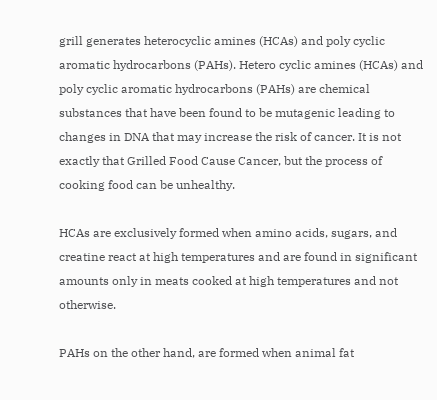grill generates heterocyclic amines (HCAs) and poly cyclic aromatic hydrocarbons (PAHs). Hetero cyclic amines (HCAs) and poly cyclic aromatic hydrocarbons (PAHs) are chemical substances that have been found to be mutagenic leading to changes in DNA that may increase the risk of cancer. It is not exactly that Grilled Food Cause Cancer, but the process of cooking food can be unhealthy.

HCAs are exclusively formed when amino acids, sugars, and creatine react at high temperatures and are found in significant amounts only in meats cooked at high temperatures and not otherwise.

PAHs on the other hand, are formed when animal fat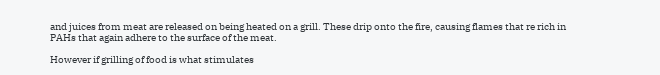and juices from meat are released on being heated on a grill. These drip onto the fire, causing flames that re rich in PAHs that again adhere to the surface of the meat.

However if grilling of food is what stimulates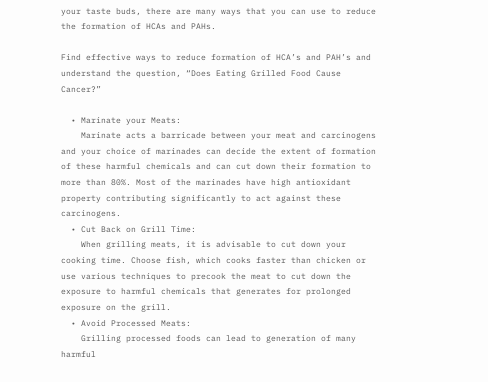your taste buds, there are many ways that you can use to reduce the formation of HCAs and PAHs.

Find effective ways to reduce formation of HCA’s and PAH’s and understand the question, “Does Eating Grilled Food Cause Cancer?”

  • Marinate your Meats:
    Marinate acts a barricade between your meat and carcinogens and your choice of marinades can decide the extent of formation of these harmful chemicals and can cut down their formation to more than 80%. Most of the marinades have high antioxidant property contributing significantly to act against these carcinogens.
  • Cut Back on Grill Time:
    When grilling meats, it is advisable to cut down your cooking time. Choose fish, which cooks faster than chicken or use various techniques to precook the meat to cut down the exposure to harmful chemicals that generates for prolonged exposure on the grill.
  • Avoid Processed Meats:
    Grilling processed foods can lead to generation of many harmful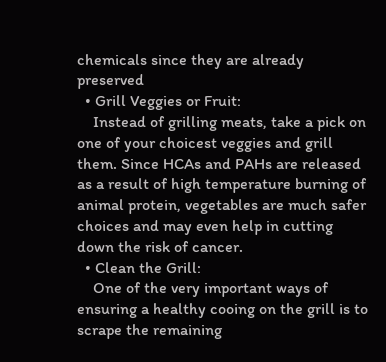chemicals since they are already preserved
  • Grill Veggies or Fruit:
    Instead of grilling meats, take a pick on one of your choicest veggies and grill them. Since HCAs and PAHs are released as a result of high temperature burning of animal protein, vegetables are much safer choices and may even help in cutting down the risk of cancer.
  • Clean the Grill:
    One of the very important ways of ensuring a healthy cooing on the grill is to scrape the remaining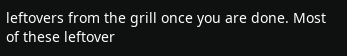leftovers from the grill once you are done. Most of these leftover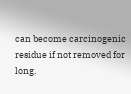can become carcinogenic residue if not removed for long.